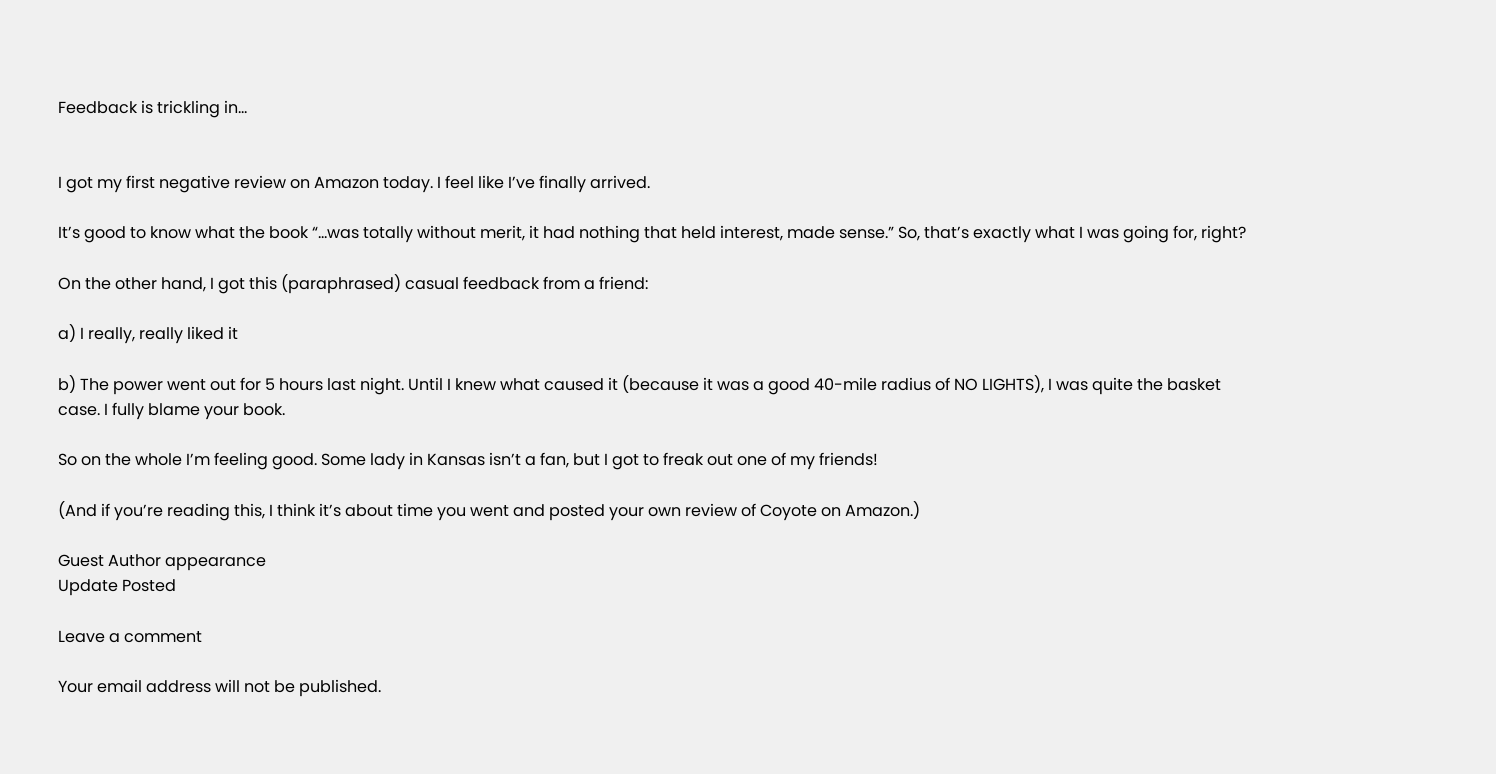Feedback is trickling in…


I got my first negative review on Amazon today. I feel like I’ve finally arrived.

It’s good to know what the book “…was totally without merit, it had nothing that held interest, made sense.” So, that’s exactly what I was going for, right?

On the other hand, I got this (paraphrased) casual feedback from a friend:

a) I really, really liked it

b) The power went out for 5 hours last night. Until I knew what caused it (because it was a good 40-mile radius of NO LIGHTS), I was quite the basket case. I fully blame your book.

So on the whole I’m feeling good. Some lady in Kansas isn’t a fan, but I got to freak out one of my friends!

(And if you’re reading this, I think it’s about time you went and posted your own review of Coyote on Amazon.)

Guest Author appearance
Update Posted

Leave a comment

Your email address will not be published.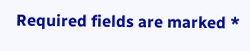Required fields are marked *